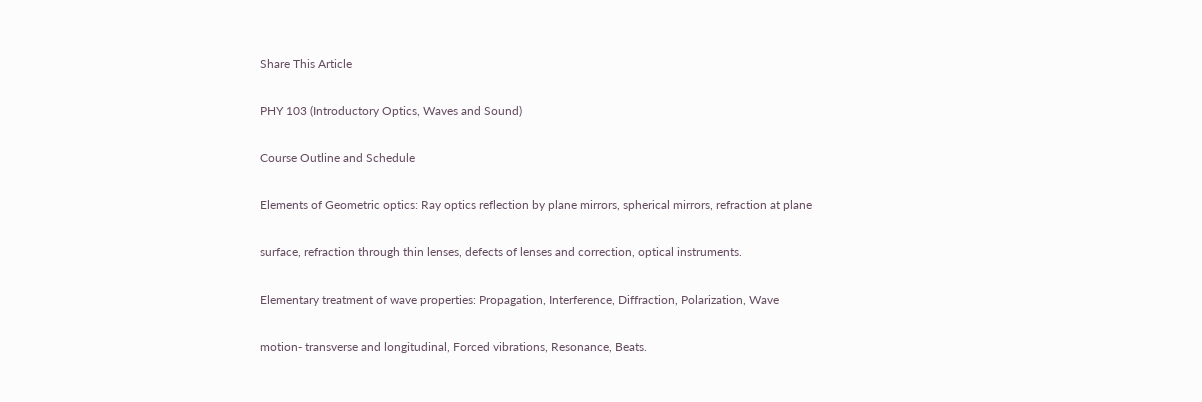Share This Article

PHY 103 (Introductory Optics, Waves and Sound)

Course Outline and Schedule

Elements of Geometric optics: Ray optics reflection by plane mirrors, spherical mirrors, refraction at plane

surface, refraction through thin lenses, defects of lenses and correction, optical instruments.

Elementary treatment of wave properties: Propagation, Interference, Diffraction, Polarization, Wave

motion- transverse and longitudinal, Forced vibrations, Resonance, Beats.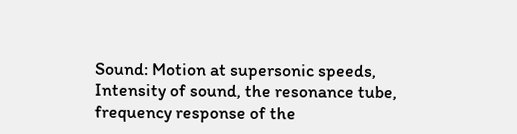Sound: Motion at supersonic speeds, Intensity of sound, the resonance tube, frequency response of the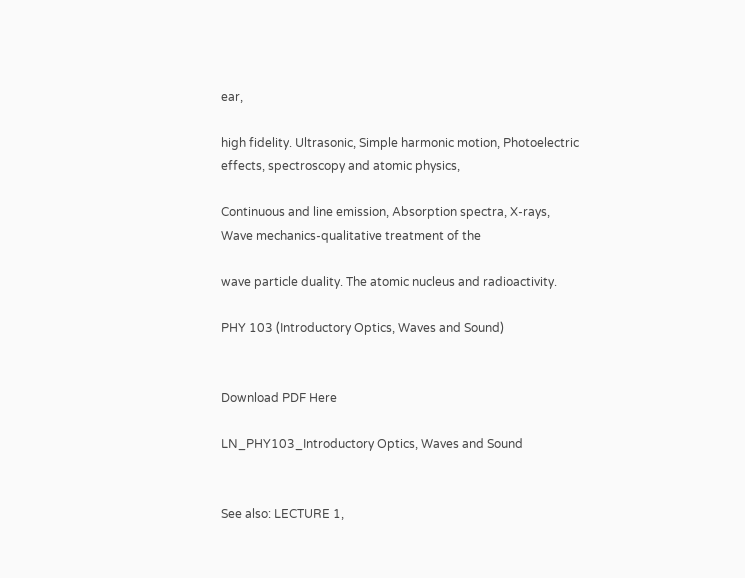ear,

high fidelity. Ultrasonic, Simple harmonic motion, Photoelectric effects, spectroscopy and atomic physics,

Continuous and line emission, Absorption spectra, X-rays, Wave mechanics-qualitative treatment of the

wave particle duality. The atomic nucleus and radioactivity.

PHY 103 (Introductory Optics, Waves and Sound)


Download PDF Here

LN_PHY103_Introductory Optics, Waves and Sound


See also: LECTURE 1,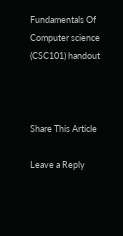Fundamentals Of Computer science (CSC101) handout



Share This Article

Leave a Reply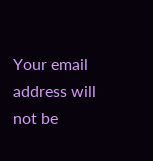Your email address will not be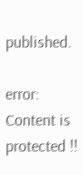published.

error: Content is protected !!